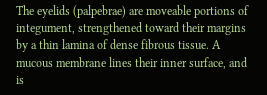The eyelids (palpebrae) are moveable portions of integument, strengthened toward their margins by a thin lamina of dense fibrous tissue. A mucous membrane lines their inner surface, and is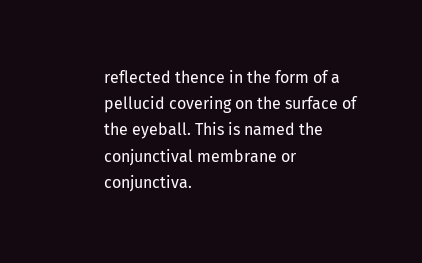reflected thence in the form of a pellucid covering on the surface of the eyeball. This is named the conjunctival membrane or conjunctiva.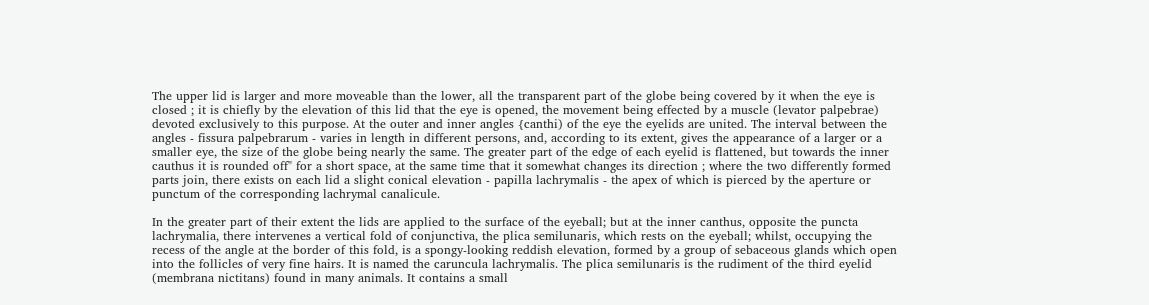The upper lid is larger and more moveable than the lower, all the transparent part of the globe being covered by it when the eye is closed ; it is chiefly by the elevation of this lid that the eye is opened, the movement being effected by a muscle (levator palpebrae) devoted exclusively to this purpose. At the outer and inner angles {canthi) of the eye the eyelids are united. The interval between the angles - fissura palpebrarum - varies in length in different persons, and, according to its extent, gives the appearance of a larger or a smaller eye, the size of the globe being nearly the same. The greater part of the edge of each eyelid is flattened, but towards the inner cauthus it is rounded off" for a short space, at the same time that it somewhat changes its direction ; where the two differently formed parts join, there exists on each lid a slight conical elevation - papilla lachrymalis - the apex of which is pierced by the aperture or punctum of the corresponding lachrymal canalicule.

In the greater part of their extent the lids are applied to the surface of the eyeball; but at the inner canthus, opposite the puncta lachrymalia, there intervenes a vertical fold of conjunctiva, the plica semilunaris, which rests on the eyeball; whilst, occupying the recess of the angle at the border of this fold, is a spongy-looking reddish elevation, formed by a group of sebaceous glands which open into the follicles of very fine hairs. It is named the caruncula lachrymalis. The plica semilunaris is the rudiment of the third eyelid (membrana nictitans) found in many animals. It contains a small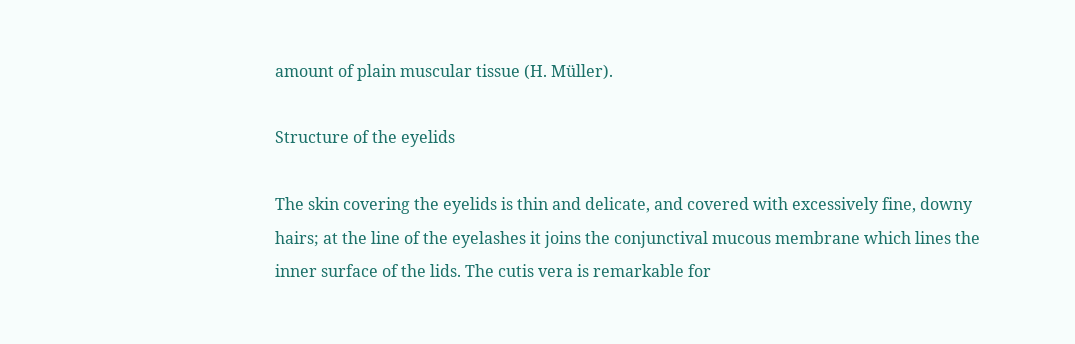amount of plain muscular tissue (H. Müller).

Structure of the eyelids

The skin covering the eyelids is thin and delicate, and covered with excessively fine, downy hairs; at the line of the eyelashes it joins the conjunctival mucous membrane which lines the inner surface of the lids. The cutis vera is remarkable for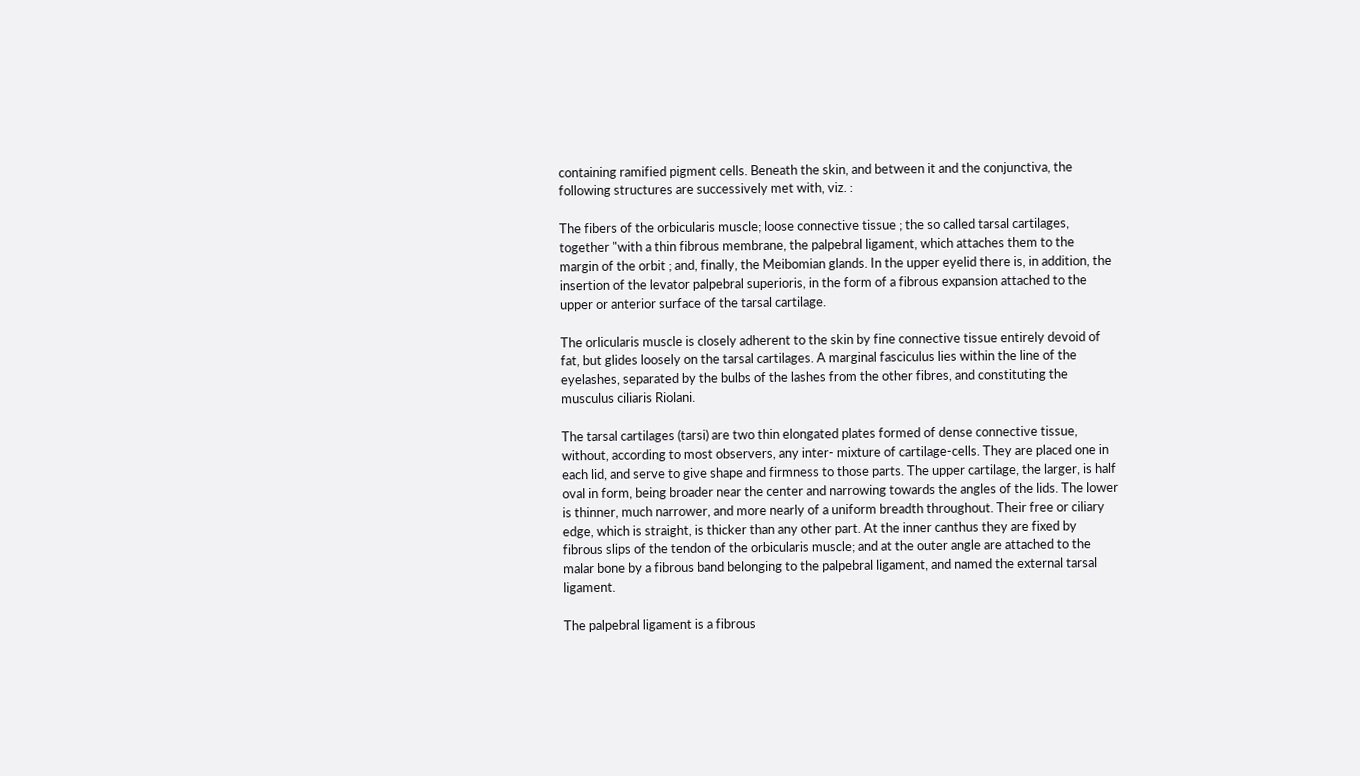containing ramified pigment cells. Beneath the skin, and between it and the conjunctiva, the following structures are successively met with, viz. :

The fibers of the orbicularis muscle; loose connective tissue ; the so called tarsal cartilages, together "with a thin fibrous membrane, the palpebral ligament, which attaches them to the margin of the orbit ; and, finally, the Meibomian glands. In the upper eyelid there is, in addition, the insertion of the levator palpebral superioris, in the form of a fibrous expansion attached to the upper or anterior surface of the tarsal cartilage.

The orlicularis muscle is closely adherent to the skin by fine connective tissue entirely devoid of fat, but glides loosely on the tarsal cartilages. A marginal fasciculus lies within the line of the eyelashes, separated by the bulbs of the lashes from the other fibres, and constituting the musculus ciliaris Riolani.

The tarsal cartilages (tarsi) are two thin elongated plates formed of dense connective tissue, without, according to most observers, any inter- mixture of cartilage-cells. They are placed one in each lid, and serve to give shape and firmness to those parts. The upper cartilage, the larger, is half oval in form, being broader near the center and narrowing towards the angles of the lids. The lower is thinner, much narrower, and more nearly of a uniform breadth throughout. Their free or ciliary edge, which is straight, is thicker than any other part. At the inner canthus they are fixed by fibrous slips of the tendon of the orbicularis muscle; and at the outer angle are attached to the malar bone by a fibrous band belonging to the palpebral ligament, and named the external tarsal ligament.

The palpebral ligament is a fibrous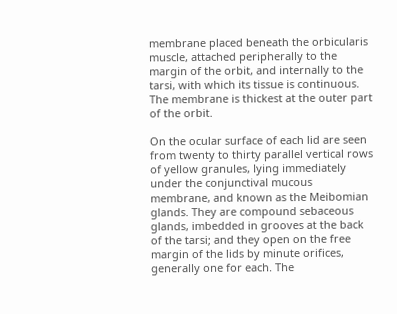membrane placed beneath the orbicularis muscle, attached peripherally to the margin of the orbit, and internally to the tarsi, with which its tissue is continuous. The membrane is thickest at the outer part of the orbit.

On the ocular surface of each lid are seen from twenty to thirty parallel vertical rows of yellow granules, lying immediately under the conjunctival mucous membrane, and known as the Meibomian glands. They are compound sebaceous glands, imbedded in grooves at the back of the tarsi; and they open on the free margin of the lids by minute orifices, generally one for each. The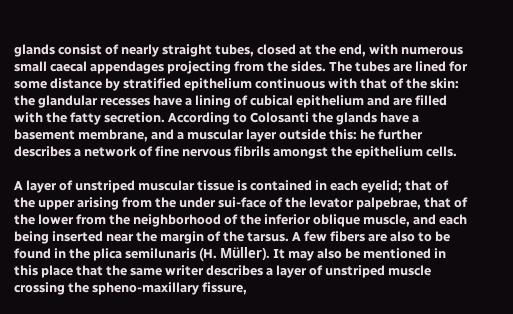glands consist of nearly straight tubes, closed at the end, with numerous small caecal appendages projecting from the sides. The tubes are lined for some distance by stratified epithelium continuous with that of the skin: the glandular recesses have a lining of cubical epithelium and are filled with the fatty secretion. According to Colosanti the glands have a basement membrane, and a muscular layer outside this: he further describes a network of fine nervous fibrils amongst the epithelium cells.

A layer of unstriped muscular tissue is contained in each eyelid; that of the upper arising from the under sui-face of the levator palpebrae, that of the lower from the neighborhood of the inferior oblique muscle, and each being inserted near the margin of the tarsus. A few fibers are also to be found in the plica semilunaris (H. Müller). It may also be mentioned in this place that the same writer describes a layer of unstriped muscle crossing the spheno-maxillary fissure,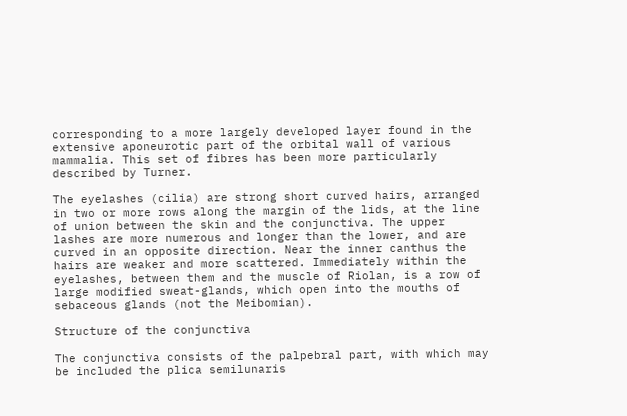corresponding to a more largely developed layer found in the extensive aponeurotic part of the orbital wall of various mammalia. This set of fibres has been more particularly described by Turner.

The eyelashes (cilia) are strong short curved hairs, arranged in two or more rows along the margin of the lids, at the line of union between the skin and the conjunctiva. The upper lashes are more numerous and longer than the lower, and are curved in an opposite direction. Near the inner canthus the hairs are weaker and more scattered. Immediately within the eyelashes, between them and the muscle of Riolan, is a row of large modified sweat-glands, which open into the mouths of sebaceous glands (not the Meibomian).

Structure of the conjunctiva

The conjunctiva consists of the palpebral part, with which may be included the plica semilunaris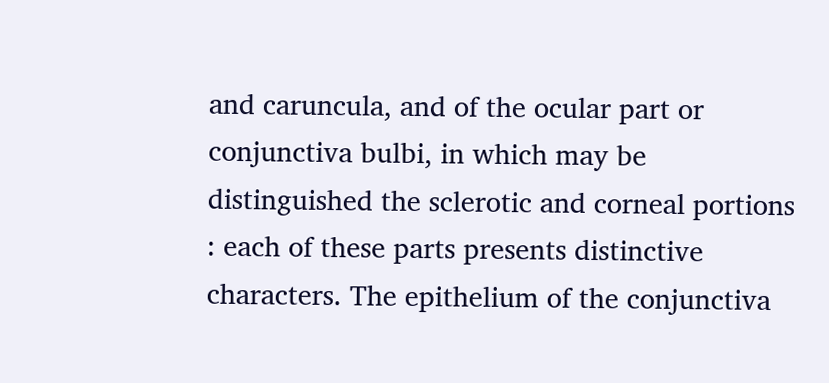and caruncula, and of the ocular part or conjunctiva bulbi, in which may be distinguished the sclerotic and corneal portions : each of these parts presents distinctive characters. The epithelium of the conjunctiva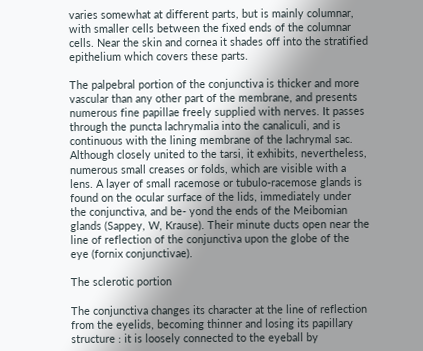varies somewhat at different parts, but is mainly columnar, with smaller cells between the fixed ends of the columnar cells. Near the skin and cornea it shades off into the stratified epithelium which covers these parts.

The palpebral portion of the conjunctiva is thicker and more vascular than any other part of the membrane, and presents numerous fine papillae freely supplied with nerves. It passes through the puncta lachrymalia into the canaliculi, and is continuous with the lining membrane of the lachrymal sac. Although closely united to the tarsi, it exhibits, nevertheless, numerous small creases or folds, which are visible with a lens. A layer of small racemose or tubulo-racemose glands is found on the ocular surface of the lids, immediately under the conjunctiva, and be- yond the ends of the Meibomian glands (Sappey, W, Krause). Their minute ducts open near the line of reflection of the conjunctiva upon the globe of the eye (fornix conjunctivae).

The sclerotic portion

The conjunctiva changes its character at the line of reflection from the eyelids, becoming thinner and losing its papillary structure : it is loosely connected to the eyeball by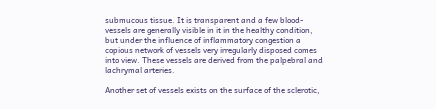submucous tissue. It is transparent and a few blood-vessels are generally visible in it in the healthy condition, but under the influence of inflammatory congestion a copious network of vessels very irregularly disposed comes into view. These vessels are derived from the palpebral and lachrymal arteries.

Another set of vessels exists on the surface of the sclerotic,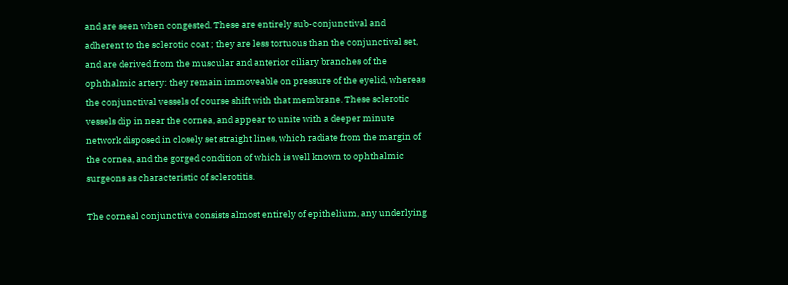and are seen when congested. These are entirely sub-conjunctival and adherent to the sclerotic coat ; they are less tortuous than the conjunctival set, and are derived from the muscular and anterior ciliary branches of the ophthalmic artery: they remain immoveable on pressure of the eyelid, whereas the conjunctival vessels of course shift with that membrane. These sclerotic vessels dip in near the cornea, and appear to unite with a deeper minute network disposed in closely set straight lines, which radiate from the margin of the cornea, and the gorged condition of which is well known to ophthalmic surgeons as characteristic of sclerotitis.

The corneal conjunctiva consists almost entirely of epithelium, any underlying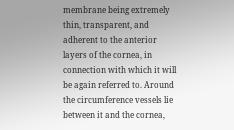membrane being extremely thin, transparent, and adherent to the anterior layers of the cornea, in connection with which it will be again referred to. Around the circumference vessels lie between it and the cornea,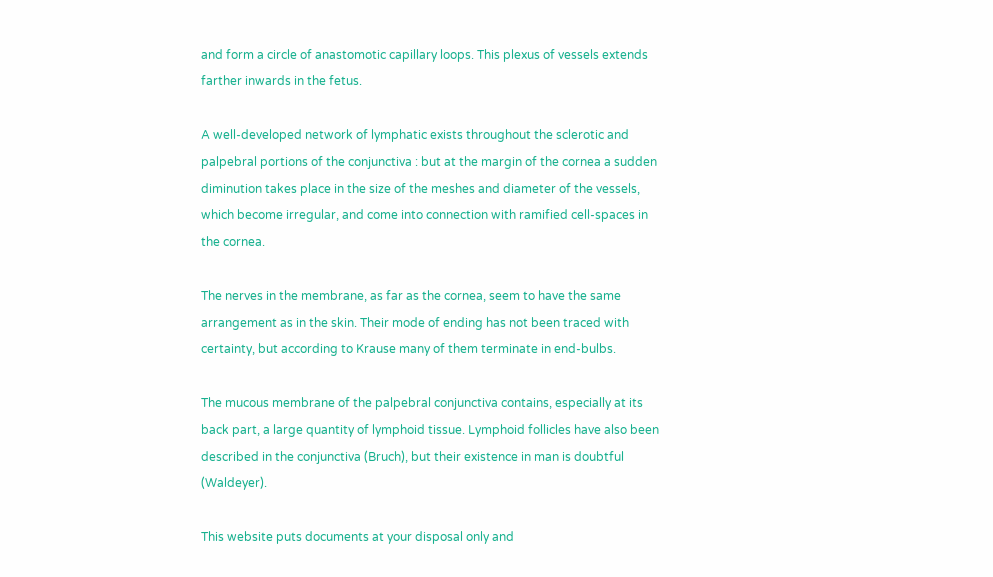and form a circle of anastomotic capillary loops. This plexus of vessels extends farther inwards in the fetus.

A well-developed network of lymphatic exists throughout the sclerotic and palpebral portions of the conjunctiva : but at the margin of the cornea a sudden diminution takes place in the size of the meshes and diameter of the vessels, which become irregular, and come into connection with ramified cell-spaces in the cornea.

The nerves in the membrane, as far as the cornea, seem to have the same arrangement as in the skin. Their mode of ending has not been traced with certainty, but according to Krause many of them terminate in end-bulbs.

The mucous membrane of the palpebral conjunctiva contains, especially at its back part, a large quantity of lymphoid tissue. Lymphoid follicles have also been described in the conjunctiva (Bruch), but their existence in man is doubtful (Waldeyer).

This website puts documents at your disposal only and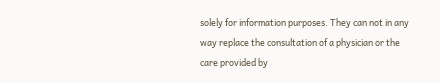solely for information purposes. They can not in any way replace the consultation of a physician or the care provided by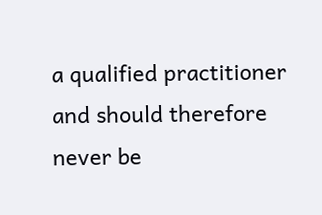a qualified practitioner and should therefore never be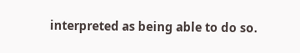interpreted as being able to do so.